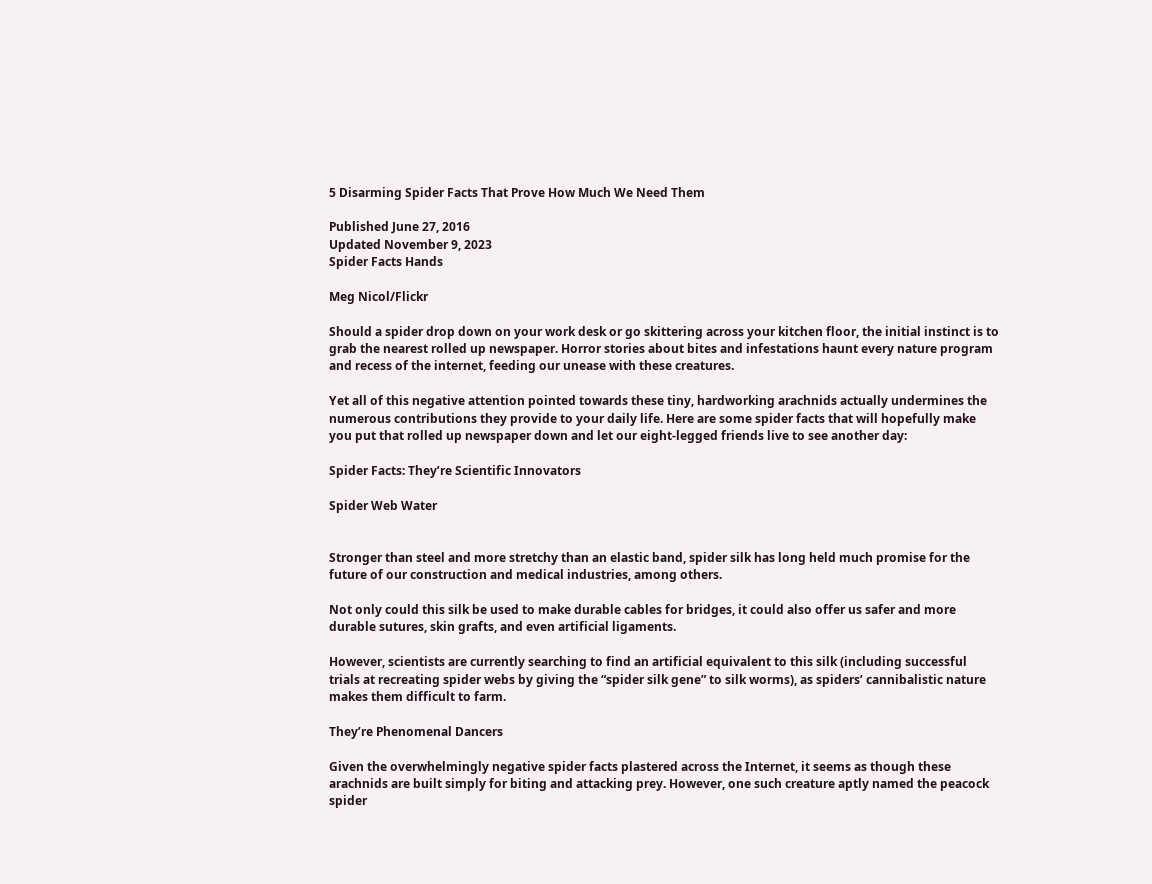5 Disarming Spider Facts That Prove How Much We Need Them

Published June 27, 2016
Updated November 9, 2023
Spider Facts Hands

Meg Nicol/Flickr

Should a spider drop down on your work desk or go skittering across your kitchen floor, the initial instinct is to grab the nearest rolled up newspaper. Horror stories about bites and infestations haunt every nature program and recess of the internet, feeding our unease with these creatures.

Yet all of this negative attention pointed towards these tiny, hardworking arachnids actually undermines the numerous contributions they provide to your daily life. Here are some spider facts that will hopefully make you put that rolled up newspaper down and let our eight-legged friends live to see another day:

Spider Facts: They’re Scientific Innovators

Spider Web Water


Stronger than steel and more stretchy than an elastic band, spider silk has long held much promise for the future of our construction and medical industries, among others.

Not only could this silk be used to make durable cables for bridges, it could also offer us safer and more durable sutures, skin grafts, and even artificial ligaments.

However, scientists are currently searching to find an artificial equivalent to this silk (including successful trials at recreating spider webs by giving the “spider silk gene” to silk worms), as spiders’ cannibalistic nature makes them difficult to farm.

They’re Phenomenal Dancers

Given the overwhelmingly negative spider facts plastered across the Internet, it seems as though these arachnids are built simply for biting and attacking prey. However, one such creature aptly named the peacock spider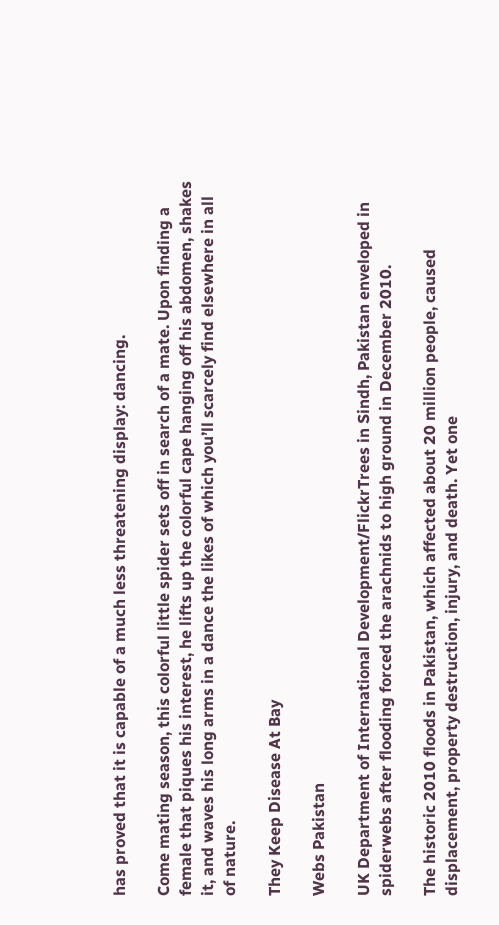has proved that it is capable of a much less threatening display: dancing.

Come mating season, this colorful little spider sets off in search of a mate. Upon finding a female that piques his interest, he lifts up the colorful cape hanging off his abdomen, shakes it, and waves his long arms in a dance the likes of which you’ll scarcely find elsewhere in all of nature.

They Keep Disease At Bay

Webs Pakistan

UK Department of International Development/FlickrTrees in Sindh, Pakistan enveloped in spiderwebs after flooding forced the arachnids to high ground in December 2010.

The historic 2010 floods in Pakistan, which affected about 20 million people, caused displacement, property destruction, injury, and death. Yet one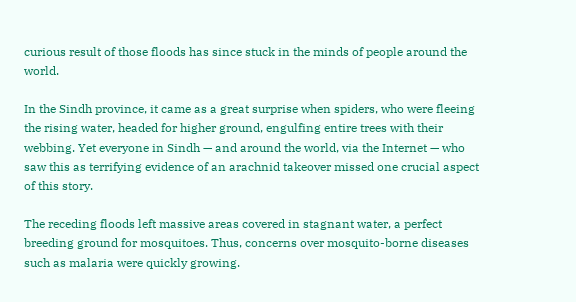curious result of those floods has since stuck in the minds of people around the world.

In the Sindh province, it came as a great surprise when spiders, who were fleeing the rising water, headed for higher ground, engulfing entire trees with their webbing. Yet everyone in Sindh — and around the world, via the Internet — who saw this as terrifying evidence of an arachnid takeover missed one crucial aspect of this story.

The receding floods left massive areas covered in stagnant water, a perfect breeding ground for mosquitoes. Thus, concerns over mosquito-borne diseases such as malaria were quickly growing.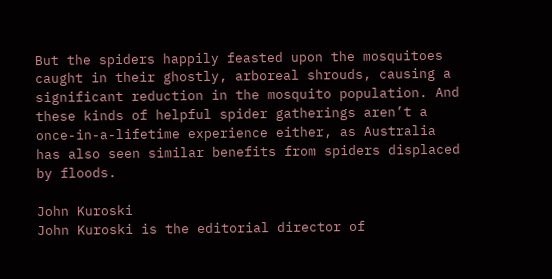But the spiders happily feasted upon the mosquitoes caught in their ghostly, arboreal shrouds, causing a significant reduction in the mosquito population. And these kinds of helpful spider gatherings aren’t a once-in-a-lifetime experience either, as Australia has also seen similar benefits from spiders displaced by floods.

John Kuroski
John Kuroski is the editorial director of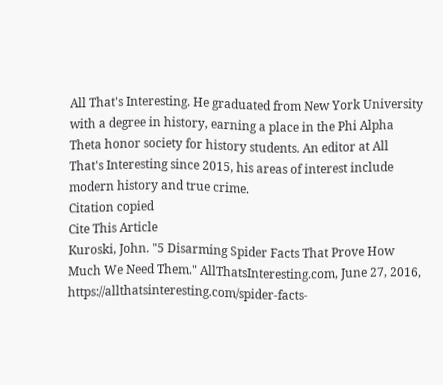All That's Interesting. He graduated from New York University with a degree in history, earning a place in the Phi Alpha Theta honor society for history students. An editor at All That's Interesting since 2015, his areas of interest include modern history and true crime.
Citation copied
Cite This Article
Kuroski, John. "5 Disarming Spider Facts That Prove How Much We Need Them." AllThatsInteresting.com, June 27, 2016, https://allthatsinteresting.com/spider-facts-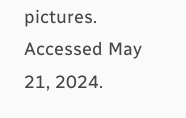pictures. Accessed May 21, 2024.